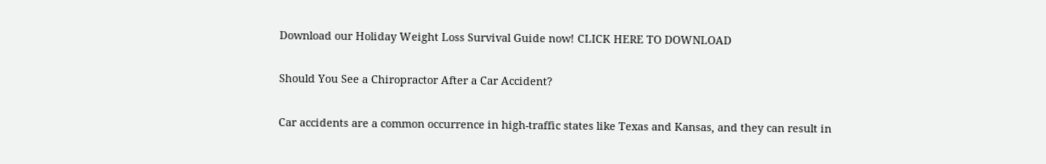Download our Holiday Weight Loss Survival Guide now! CLICK HERE TO DOWNLOAD

Should You See a Chiropractor After a Car Accident?

Car accidents are a common occurrence in high-traffic states like Texas and Kansas, and they can result in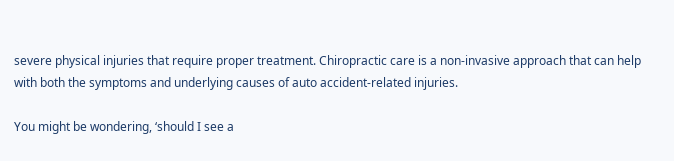severe physical injuries that require proper treatment. Chiropractic care is a non-invasive approach that can help with both the symptoms and underlying causes of auto accident-related injuries.

You might be wondering, ‘should I see a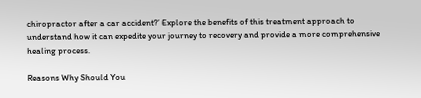chiropractor after a car accident?’ Explore the benefits of this treatment approach to understand how it can expedite your journey to recovery and provide a more comprehensive healing process.

Reasons Why Should You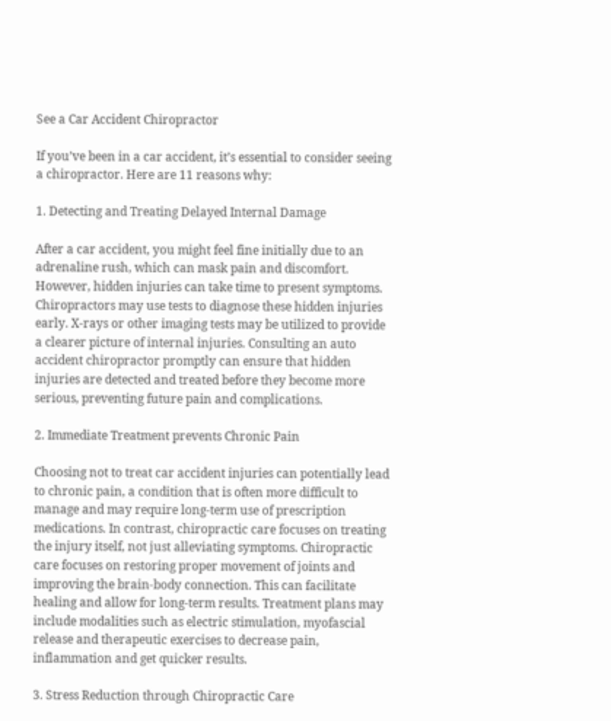See a Car Accident Chiropractor

If you’ve been in a car accident, it’s essential to consider seeing a chiropractor. Here are 11 reasons why:

1. Detecting and Treating Delayed Internal Damage

After a car accident, you might feel fine initially due to an adrenaline rush, which can mask pain and discomfort. However, hidden injuries can take time to present symptoms. Chiropractors may use tests to diagnose these hidden injuries early. X-rays or other imaging tests may be utilized to provide a clearer picture of internal injuries. Consulting an auto accident chiropractor promptly can ensure that hidden injuries are detected and treated before they become more serious, preventing future pain and complications.

2. Immediate Treatment prevents Chronic Pain

Choosing not to treat car accident injuries can potentially lead to chronic pain, a condition that is often more difficult to manage and may require long-term use of prescription medications. In contrast, chiropractic care focuses on treating the injury itself, not just alleviating symptoms. Chiropractic care focuses on restoring proper movement of joints and improving the brain-body connection. This can facilitate healing and allow for long-term results. Treatment plans may include modalities such as electric stimulation, myofascial release and therapeutic exercises to decrease pain, inflammation and get quicker results.

3. Stress Reduction through Chiropractic Care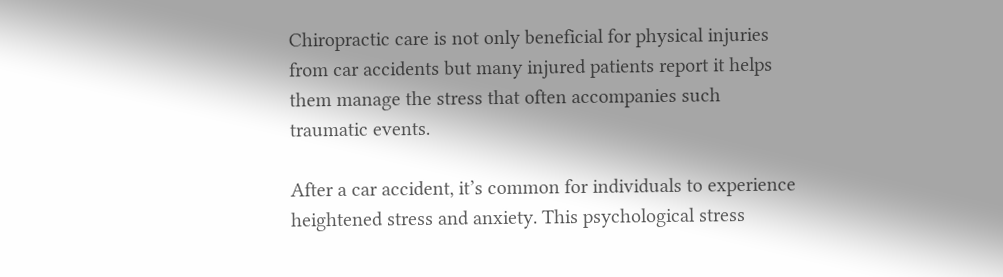Chiropractic care is not only beneficial for physical injuries from car accidents but many injured patients report it helps them manage the stress that often accompanies such traumatic events.

After a car accident, it’s common for individuals to experience heightened stress and anxiety. This psychological stress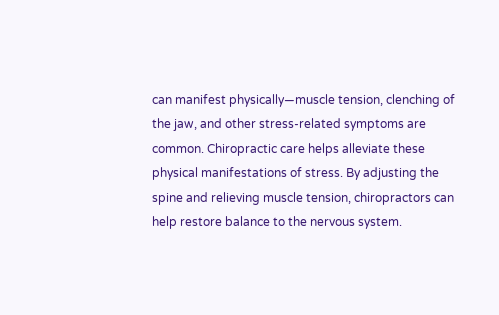can manifest physically—muscle tension, clenching of the jaw, and other stress-related symptoms are common. Chiropractic care helps alleviate these physical manifestations of stress. By adjusting the spine and relieving muscle tension, chiropractors can help restore balance to the nervous system.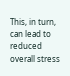This, in turn, can lead to reduced overall stress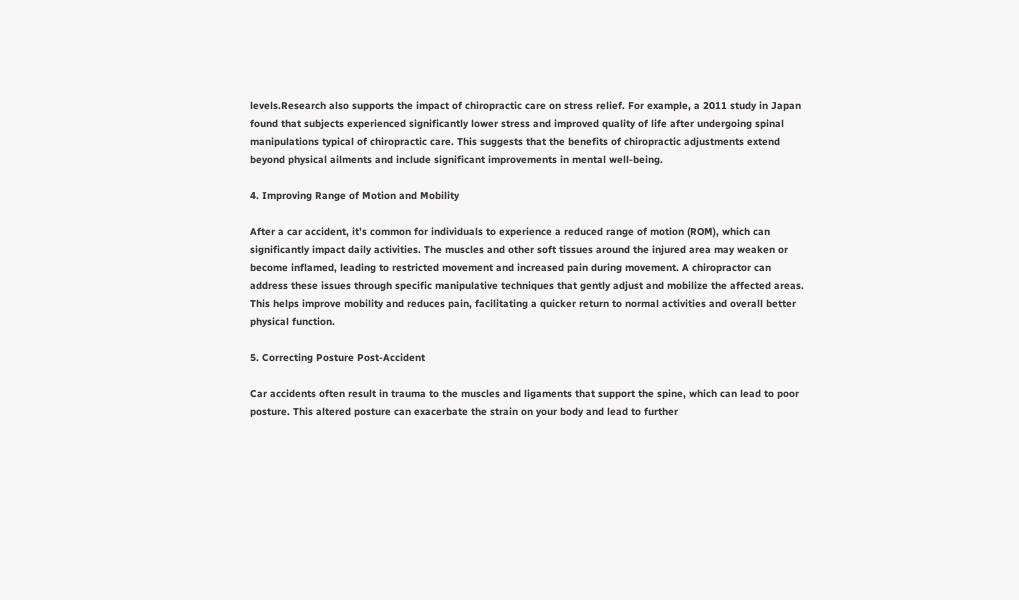levels.Research also supports the impact of chiropractic care on stress relief. For example, a 2011 study in Japan found that subjects experienced significantly lower stress and improved quality of life after undergoing spinal manipulations typical of chiropractic care. This suggests that the benefits of chiropractic adjustments extend beyond physical ailments and include significant improvements in mental well-being.

4. Improving Range of Motion and Mobility

After a car accident, it’s common for individuals to experience a reduced range of motion (ROM), which can significantly impact daily activities. The muscles and other soft tissues around the injured area may weaken or become inflamed, leading to restricted movement and increased pain during movement. A chiropractor can address these issues through specific manipulative techniques that gently adjust and mobilize the affected areas. This helps improve mobility and reduces pain, facilitating a quicker return to normal activities and overall better physical function.

5. Correcting Posture Post-Accident

Car accidents often result in trauma to the muscles and ligaments that support the spine, which can lead to poor posture. This altered posture can exacerbate the strain on your body and lead to further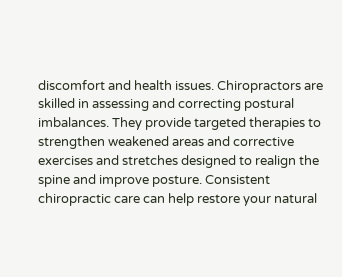discomfort and health issues. Chiropractors are skilled in assessing and correcting postural imbalances. They provide targeted therapies to strengthen weakened areas and corrective exercises and stretches designed to realign the spine and improve posture. Consistent chiropractic care can help restore your natural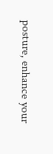posture, enhance your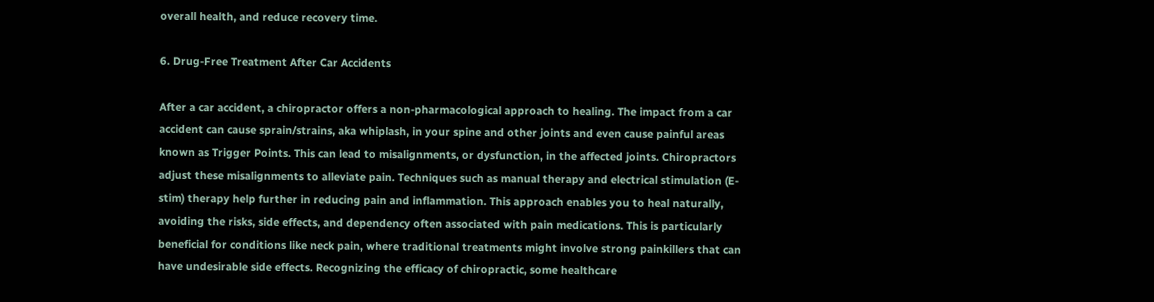overall health, and reduce recovery time.

6. Drug-Free Treatment After Car Accidents

After a car accident, a chiropractor offers a non-pharmacological approach to healing. The impact from a car accident can cause sprain/strains, aka whiplash, in your spine and other joints and even cause painful areas known as Trigger Points. This can lead to misalignments, or dysfunction, in the affected joints. Chiropractors adjust these misalignments to alleviate pain. Techniques such as manual therapy and electrical stimulation (E-stim) therapy help further in reducing pain and inflammation. This approach enables you to heal naturally, avoiding the risks, side effects, and dependency often associated with pain medications. This is particularly beneficial for conditions like neck pain, where traditional treatments might involve strong painkillers that can have undesirable side effects. Recognizing the efficacy of chiropractic, some healthcare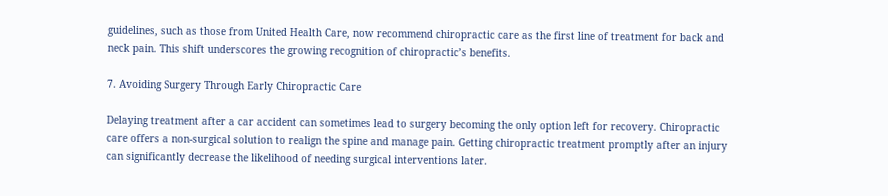guidelines, such as those from United Health Care, now recommend chiropractic care as the first line of treatment for back and neck pain. This shift underscores the growing recognition of chiropractic’s benefits.

7. Avoiding Surgery Through Early Chiropractic Care

Delaying treatment after a car accident can sometimes lead to surgery becoming the only option left for recovery. Chiropractic care offers a non-surgical solution to realign the spine and manage pain. Getting chiropractic treatment promptly after an injury can significantly decrease the likelihood of needing surgical interventions later.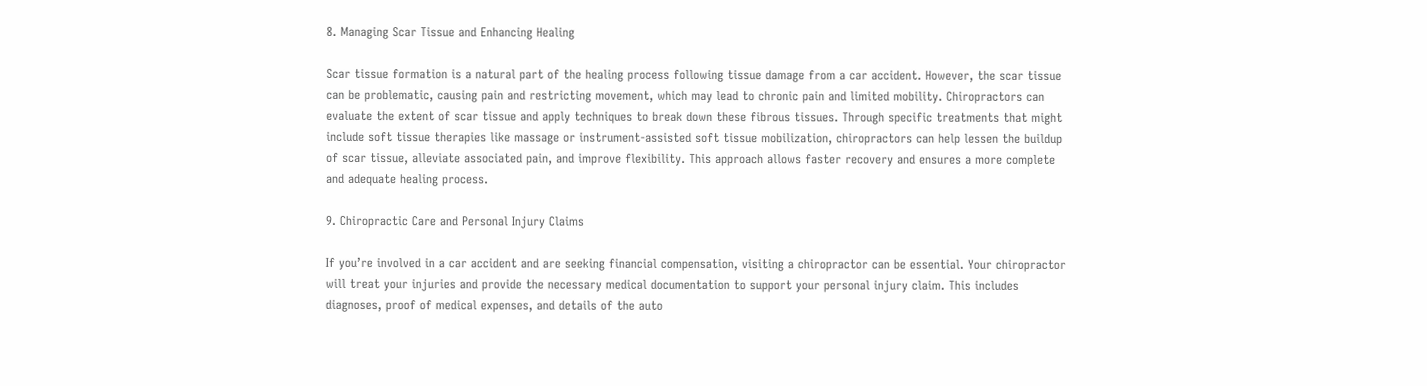8. Managing Scar Tissue and Enhancing Healing

Scar tissue formation is a natural part of the healing process following tissue damage from a car accident. However, the scar tissue can be problematic, causing pain and restricting movement, which may lead to chronic pain and limited mobility. Chiropractors can evaluate the extent of scar tissue and apply techniques to break down these fibrous tissues. Through specific treatments that might include soft tissue therapies like massage or instrument-assisted soft tissue mobilization, chiropractors can help lessen the buildup of scar tissue, alleviate associated pain, and improve flexibility. This approach allows faster recovery and ensures a more complete and adequate healing process.

9. Chiropractic Care and Personal Injury Claims

If you’re involved in a car accident and are seeking financial compensation, visiting a chiropractor can be essential. Your chiropractor will treat your injuries and provide the necessary medical documentation to support your personal injury claim. This includes diagnoses, proof of medical expenses, and details of the auto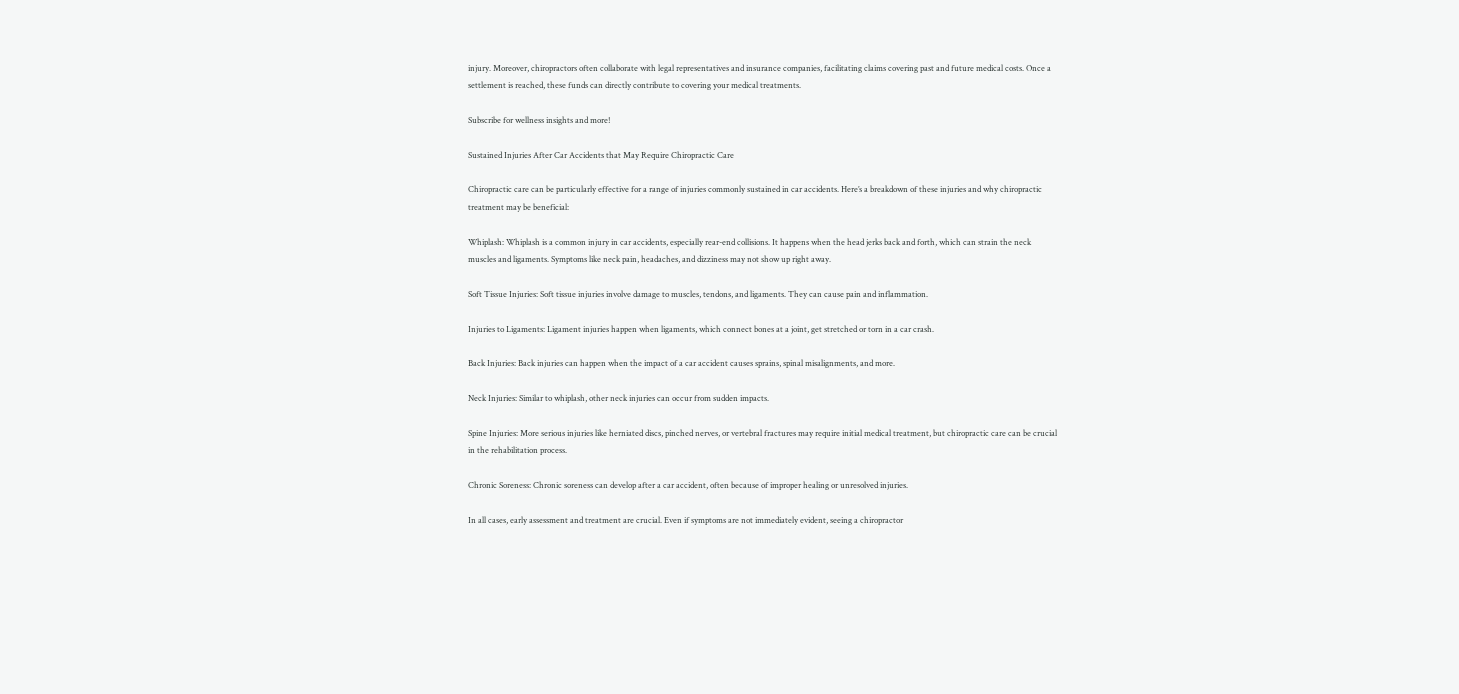injury. Moreover, chiropractors often collaborate with legal representatives and insurance companies, facilitating claims covering past and future medical costs. Once a settlement is reached, these funds can directly contribute to covering your medical treatments.

Subscribe for wellness insights and more!

Sustained Injuries After Car Accidents that May Require Chiropractic Care

Chiropractic care can be particularly effective for a range of injuries commonly sustained in car accidents. Here’s a breakdown of these injuries and why chiropractic treatment may be beneficial:

Whiplash: Whiplash is a common injury in car accidents, especially rear-end collisions. It happens when the head jerks back and forth, which can strain the neck muscles and ligaments. Symptoms like neck pain, headaches, and dizziness may not show up right away.

Soft Tissue Injuries: Soft tissue injuries involve damage to muscles, tendons, and ligaments. They can cause pain and inflammation.

Injuries to Ligaments: Ligament injuries happen when ligaments, which connect bones at a joint, get stretched or torn in a car crash.

Back Injuries: Back injuries can happen when the impact of a car accident causes sprains, spinal misalignments, and more.

Neck Injuries: Similar to whiplash, other neck injuries can occur from sudden impacts.

Spine Injuries: More serious injuries like herniated discs, pinched nerves, or vertebral fractures may require initial medical treatment, but chiropractic care can be crucial in the rehabilitation process.

Chronic Soreness: Chronic soreness can develop after a car accident, often because of improper healing or unresolved injuries.

In all cases, early assessment and treatment are crucial. Even if symptoms are not immediately evident, seeing a chiropractor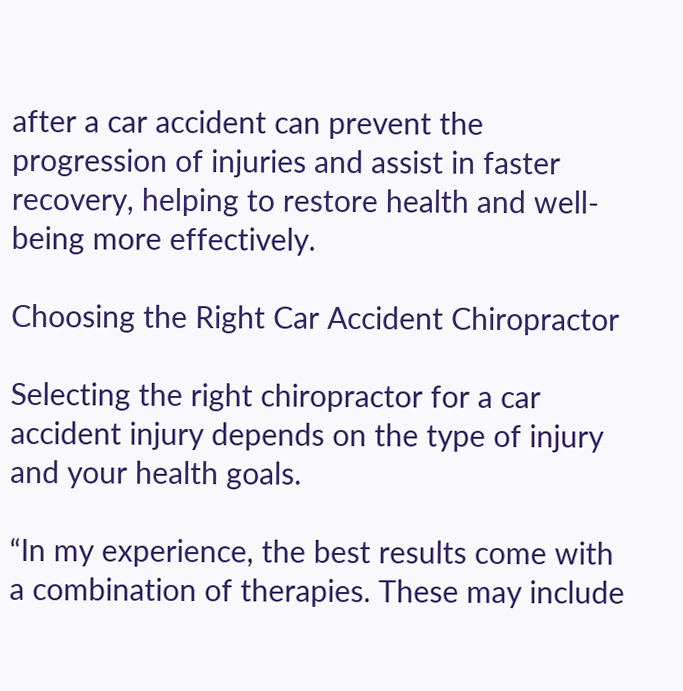after a car accident can prevent the progression of injuries and assist in faster recovery, helping to restore health and well-being more effectively.

Choosing the Right Car Accident Chiropractor

Selecting the right chiropractor for a car accident injury depends on the type of injury and your health goals.

“In my experience, the best results come with a combination of therapies. These may include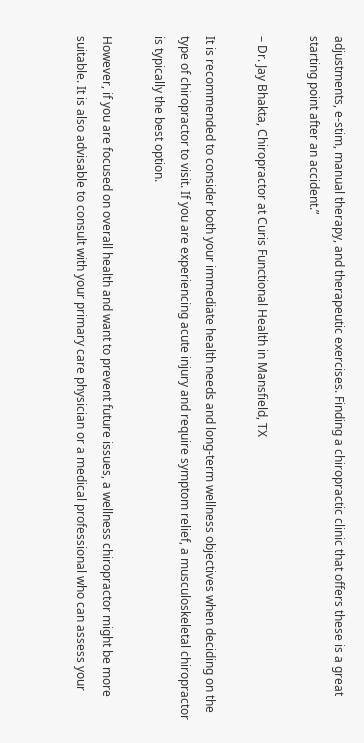adjustments, e-stim, manual therapy, and therapeutic exercises. Finding a chiropractic clinic that offers these is a great starting point after an accident.”

– Dr. Jay Bhakta, Chiropractor at Curis Functional Health in Mansfield, TX

It is recommended to consider both your immediate health needs and long-term wellness objectives when deciding on the type of chiropractor to visit. If you are experiencing acute injury and require symptom relief, a musculoskeletal chiropractor is typically the best option.

However, if you are focused on overall health and want to prevent future issues, a wellness chiropractor might be more suitable. It is also advisable to consult with your primary care physician or a medical professional who can assess your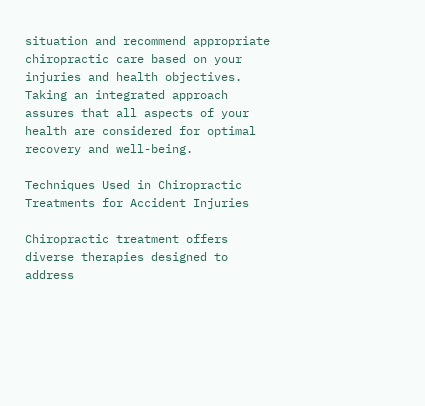situation and recommend appropriate chiropractic care based on your injuries and health objectives. Taking an integrated approach assures that all aspects of your health are considered for optimal recovery and well-being.

Techniques Used in Chiropractic Treatments for Accident Injuries

Chiropractic treatment offers diverse therapies designed to address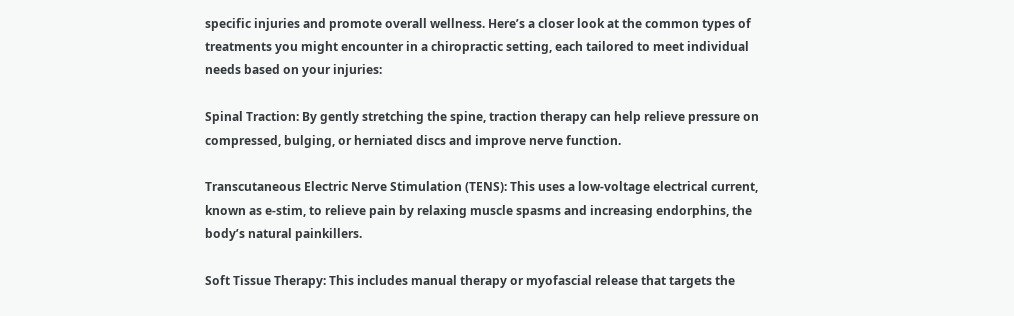specific injuries and promote overall wellness. Here’s a closer look at the common types of treatments you might encounter in a chiropractic setting, each tailored to meet individual needs based on your injuries:

Spinal Traction: By gently stretching the spine, traction therapy can help relieve pressure on compressed, bulging, or herniated discs and improve nerve function.

Transcutaneous Electric Nerve Stimulation (TENS): This uses a low-voltage electrical current, known as e-stim, to relieve pain by relaxing muscle spasms and increasing endorphins, the body’s natural painkillers.

Soft Tissue Therapy: This includes manual therapy or myofascial release that targets the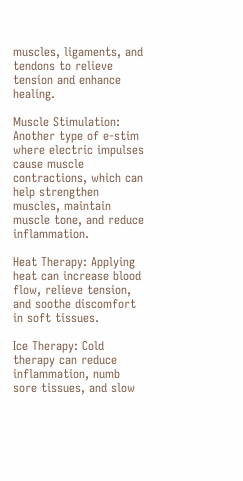muscles, ligaments, and tendons to relieve tension and enhance healing.

Muscle Stimulation: Another type of e-stim where electric impulses cause muscle contractions, which can help strengthen muscles, maintain muscle tone, and reduce inflammation.

Heat Therapy: Applying heat can increase blood flow, relieve tension, and soothe discomfort in soft tissues.

Ice Therapy: Cold therapy can reduce inflammation, numb sore tissues, and slow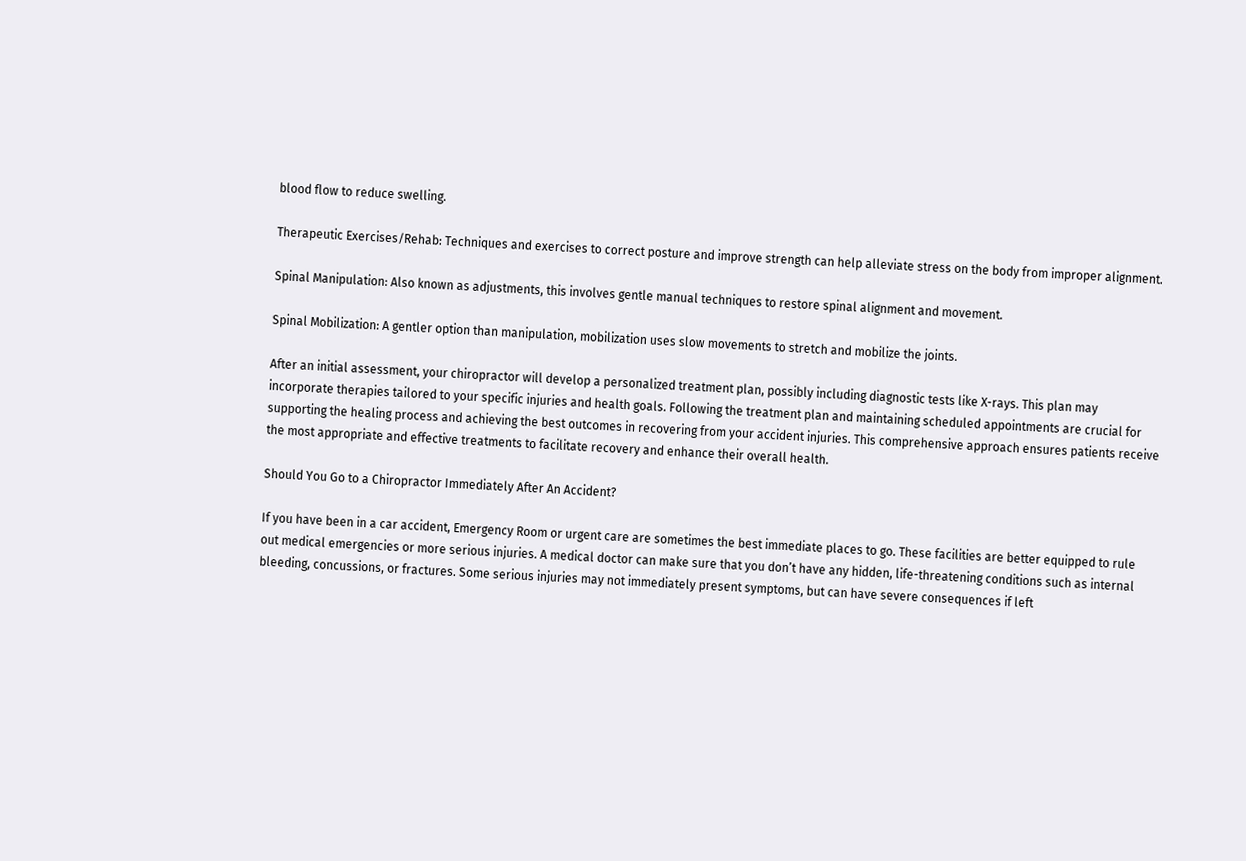blood flow to reduce swelling.

Therapeutic Exercises/Rehab: Techniques and exercises to correct posture and improve strength can help alleviate stress on the body from improper alignment.

Spinal Manipulation: Also known as adjustments, this involves gentle manual techniques to restore spinal alignment and movement.

Spinal Mobilization: A gentler option than manipulation, mobilization uses slow movements to stretch and mobilize the joints.

After an initial assessment, your chiropractor will develop a personalized treatment plan, possibly including diagnostic tests like X-rays. This plan may incorporate therapies tailored to your specific injuries and health goals. Following the treatment plan and maintaining scheduled appointments are crucial for supporting the healing process and achieving the best outcomes in recovering from your accident injuries. This comprehensive approach ensures patients receive the most appropriate and effective treatments to facilitate recovery and enhance their overall health.

Should You Go to a Chiropractor Immediately After An Accident?

If you have been in a car accident, Emergency Room or urgent care are sometimes the best immediate places to go. These facilities are better equipped to rule out medical emergencies or more serious injuries. A medical doctor can make sure that you don’t have any hidden, life-threatening conditions such as internal bleeding, concussions, or fractures. Some serious injuries may not immediately present symptoms, but can have severe consequences if left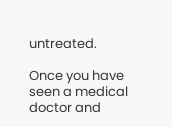untreated.

Once you have seen a medical doctor and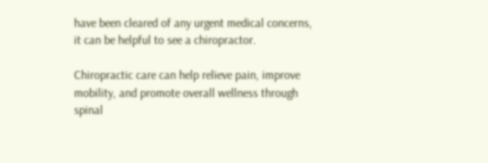have been cleared of any urgent medical concerns, it can be helpful to see a chiropractor.

Chiropractic care can help relieve pain, improve mobility, and promote overall wellness through spinal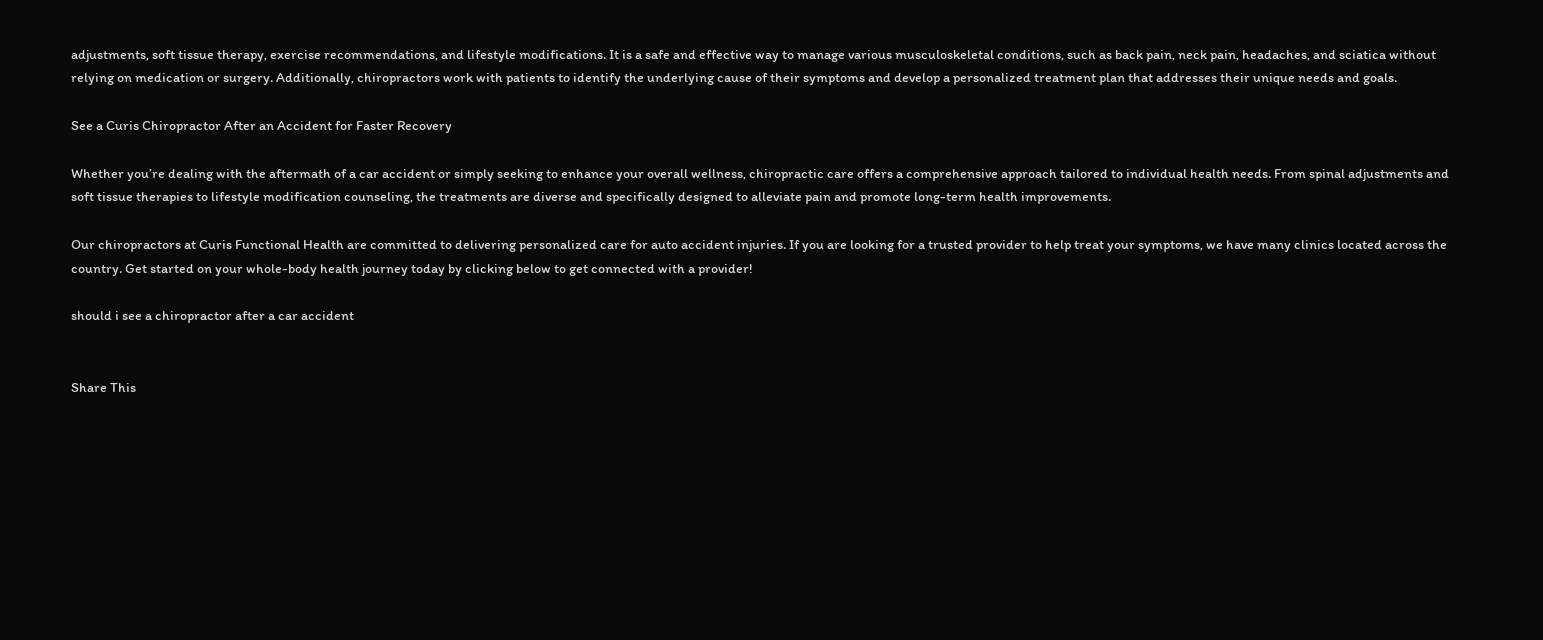adjustments, soft tissue therapy, exercise recommendations, and lifestyle modifications. It is a safe and effective way to manage various musculoskeletal conditions, such as back pain, neck pain, headaches, and sciatica without relying on medication or surgery. Additionally, chiropractors work with patients to identify the underlying cause of their symptoms and develop a personalized treatment plan that addresses their unique needs and goals.

See a Curis Chiropractor After an Accident for Faster Recovery

Whether you’re dealing with the aftermath of a car accident or simply seeking to enhance your overall wellness, chiropractic care offers a comprehensive approach tailored to individual health needs. From spinal adjustments and soft tissue therapies to lifestyle modification counseling, the treatments are diverse and specifically designed to alleviate pain and promote long-term health improvements.

Our chiropractors at Curis Functional Health are committed to delivering personalized care for auto accident injuries. If you are looking for a trusted provider to help treat your symptoms, we have many clinics located across the country. Get started on your whole-body health journey today by clicking below to get connected with a provider!

should i see a chiropractor after a car accident


Share This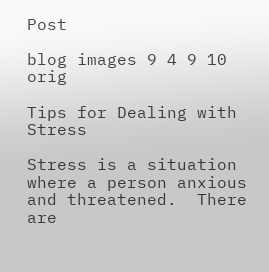Post

blog images 9 4 9 10 orig

Tips for Dealing with Stress

Stress is a situation where a person anxious and threatened.  There are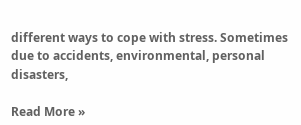different ways to cope with stress. Sometimes due to accidents, environmental, personal disasters,

Read More »